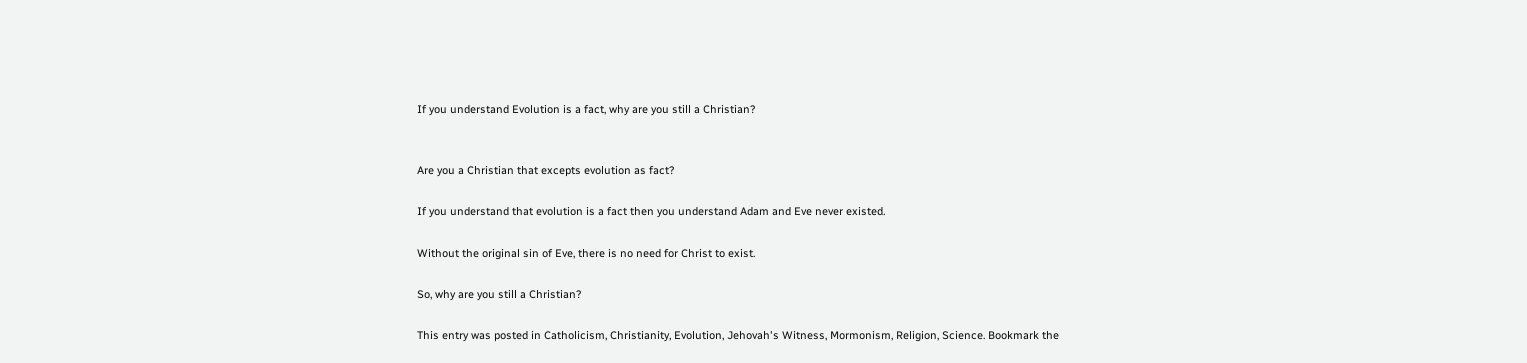If you understand Evolution is a fact, why are you still a Christian?


Are you a Christian that excepts evolution as fact?

If you understand that evolution is a fact then you understand Adam and Eve never existed.

Without the original sin of Eve, there is no need for Christ to exist.

So, why are you still a Christian?

This entry was posted in Catholicism, Christianity, Evolution, Jehovah's Witness, Mormonism, Religion, Science. Bookmark the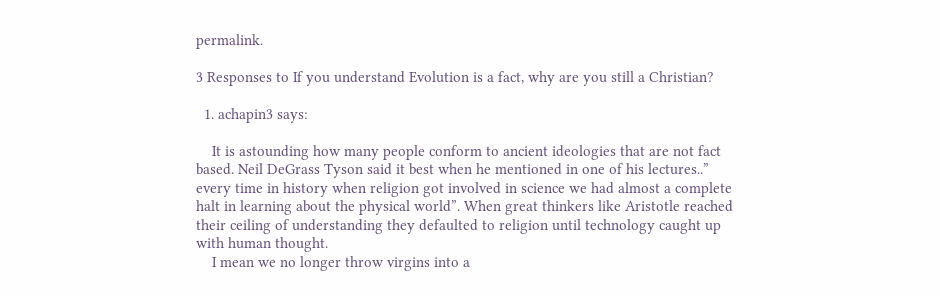permalink.

3 Responses to If you understand Evolution is a fact, why are you still a Christian?

  1. achapin3 says:

    It is astounding how many people conform to ancient ideologies that are not fact based. Neil DeGrass Tyson said it best when he mentioned in one of his lectures..” every time in history when religion got involved in science we had almost a complete halt in learning about the physical world”. When great thinkers like Aristotle reached their ceiling of understanding they defaulted to religion until technology caught up with human thought.
    I mean we no longer throw virgins into a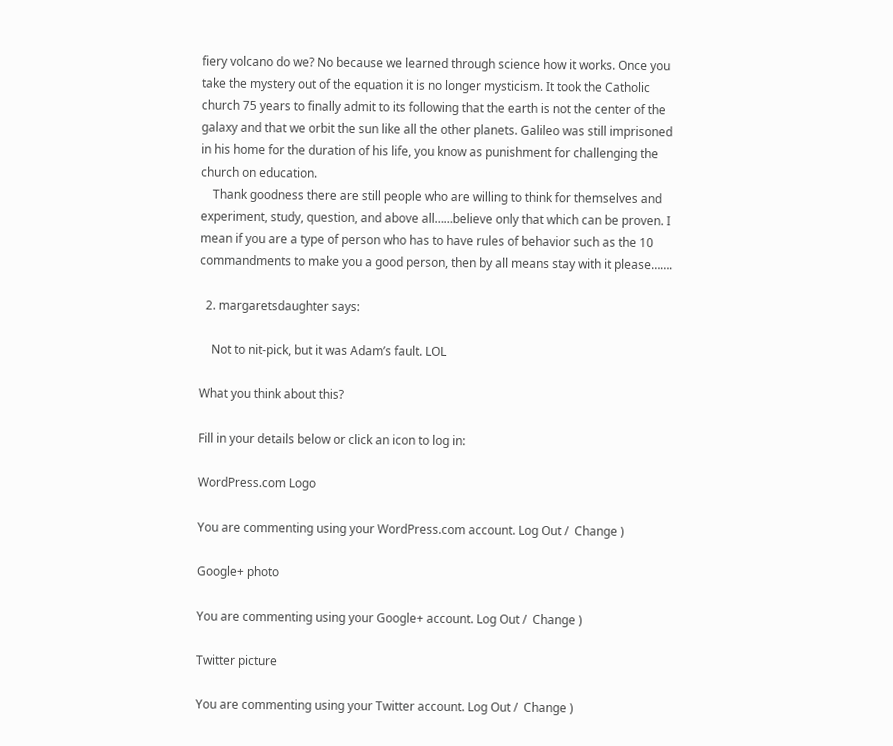fiery volcano do we? No because we learned through science how it works. Once you take the mystery out of the equation it is no longer mysticism. It took the Catholic church 75 years to finally admit to its following that the earth is not the center of the galaxy and that we orbit the sun like all the other planets. Galileo was still imprisoned in his home for the duration of his life, you know as punishment for challenging the church on education.
    Thank goodness there are still people who are willing to think for themselves and experiment, study, question, and above all……believe only that which can be proven. I mean if you are a type of person who has to have rules of behavior such as the 10 commandments to make you a good person, then by all means stay with it please…….

  2. margaretsdaughter says:

    Not to nit-pick, but it was Adam’s fault. LOL

What you think about this?

Fill in your details below or click an icon to log in:

WordPress.com Logo

You are commenting using your WordPress.com account. Log Out /  Change )

Google+ photo

You are commenting using your Google+ account. Log Out /  Change )

Twitter picture

You are commenting using your Twitter account. Log Out /  Change )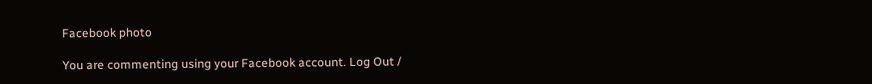Facebook photo

You are commenting using your Facebook account. Log Out /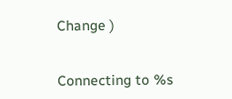Change )


Connecting to %s